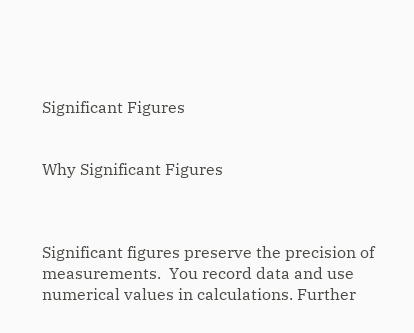Significant Figures


Why Significant Figures



Significant figures preserve the precision of measurements.  You record data and use numerical values in calculations. Further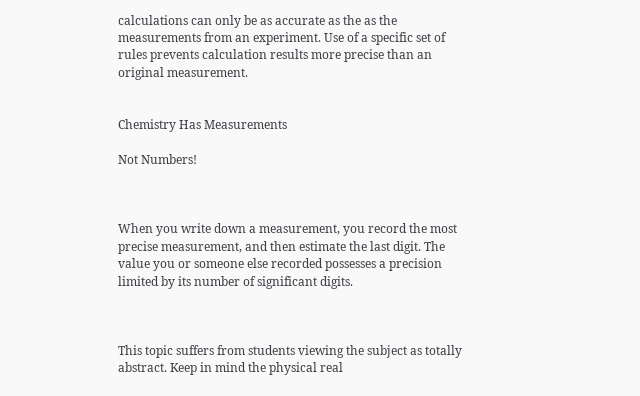calculations can only be as accurate as the as the measurements from an experiment. Use of a specific set of rules prevents calculation results more precise than an original measurement.


Chemistry Has Measurements

Not Numbers!



When you write down a measurement, you record the most precise measurement, and then estimate the last digit. The value you or someone else recorded possesses a precision limited by its number of significant digits.



This topic suffers from students viewing the subject as totally abstract. Keep in mind the physical real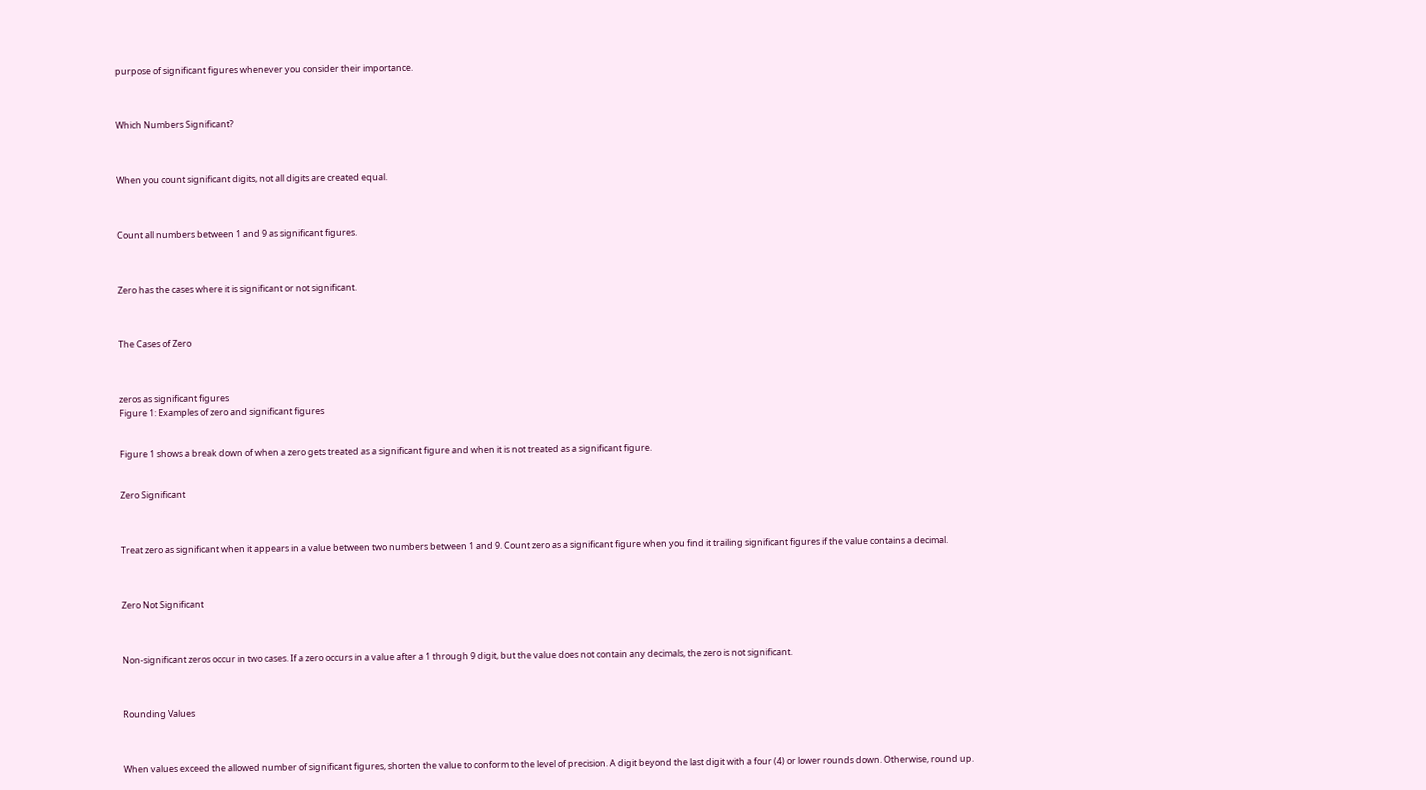purpose of significant figures whenever you consider their importance.



Which Numbers Significant?



When you count significant digits, not all digits are created equal.



Count all numbers between 1 and 9 as significant figures.



Zero has the cases where it is significant or not significant.



The Cases of Zero



zeros as significant figures
Figure 1: Examples of zero and significant figures


Figure 1 shows a break down of when a zero gets treated as a significant figure and when it is not treated as a significant figure.


Zero Significant



Treat zero as significant when it appears in a value between two numbers between 1 and 9. Count zero as a significant figure when you find it trailing significant figures if the value contains a decimal.



Zero Not Significant



Non-significant zeros occur in two cases. If a zero occurs in a value after a 1 through 9 digit, but the value does not contain any decimals, the zero is not significant.



Rounding Values



When values exceed the allowed number of significant figures, shorten the value to conform to the level of precision. A digit beyond the last digit with a four (4) or lower rounds down. Otherwise, round up.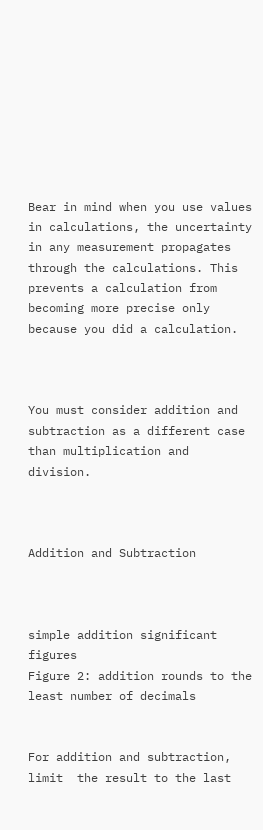Bear in mind when you use values in calculations, the uncertainty in any measurement propagates through the calculations. This prevents a calculation from becoming more precise only because you did a calculation.



You must consider addition and subtraction as a different case than multiplication and division.



Addition and Subtraction



simple addition significant figures
Figure 2: addition rounds to the least number of decimals


For addition and subtraction, limit  the result to the last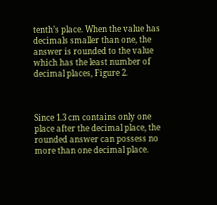tenth’s place. When the value has decimals smaller than one, the answer is rounded to the value which has the least number of decimal places, Figure 2.



Since 1.3 cm contains only one place after the decimal place, the rounded answer can possess no more than one decimal place.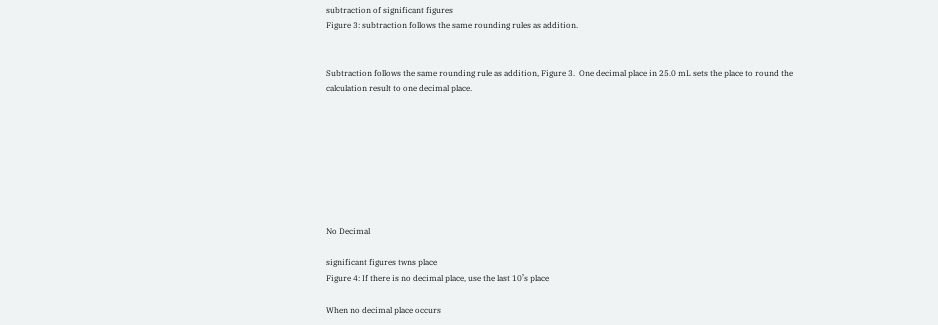subtraction of significant figures
Figure 3: subtraction follows the same rounding rules as addition.


Subtraction follows the same rounding rule as addition, Figure 3.  One decimal place in 25.0 mL sets the place to round the calculation result to one decimal place.








No Decimal

significant figures twns place
Figure 4: If there is no decimal place, use the last 10’s place

When no decimal place occurs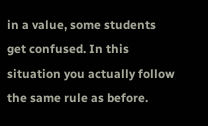in a value, some students get confused. In this situation you actually follow the same rule as before.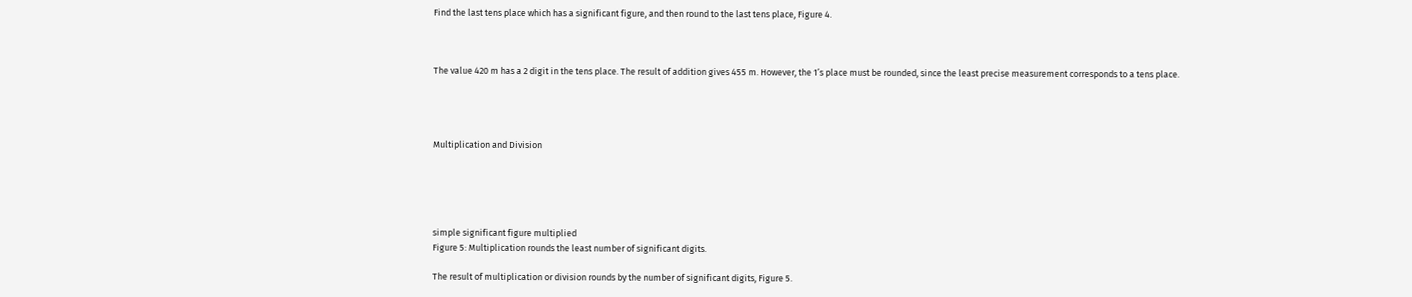Find the last tens place which has a significant figure, and then round to the last tens place, Figure 4.



The value 420 m has a 2 digit in the tens place. The result of addition gives 455 m. However, the 1’s place must be rounded, since the least precise measurement corresponds to a tens place.




Multiplication and Division





simple significant figure multiplied
Figure 5: Multiplication rounds the least number of significant digits.

The result of multiplication or division rounds by the number of significant digits, Figure 5.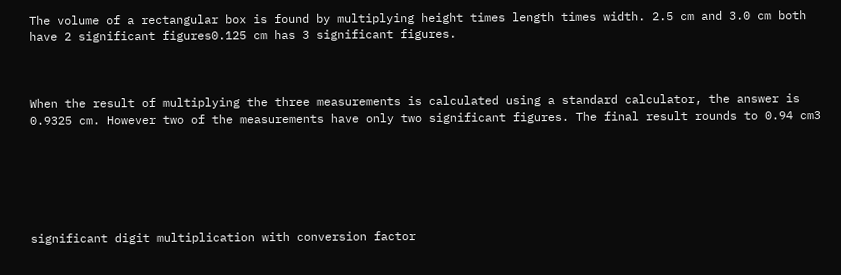The volume of a rectangular box is found by multiplying height times length times width. 2.5 cm and 3.0 cm both have 2 significant figures0.125 cm has 3 significant figures.



When the result of multiplying the three measurements is calculated using a standard calculator, the answer is 0.9325 cm. However two of the measurements have only two significant figures. The final result rounds to 0.94 cm3






significant digit multiplication with conversion factor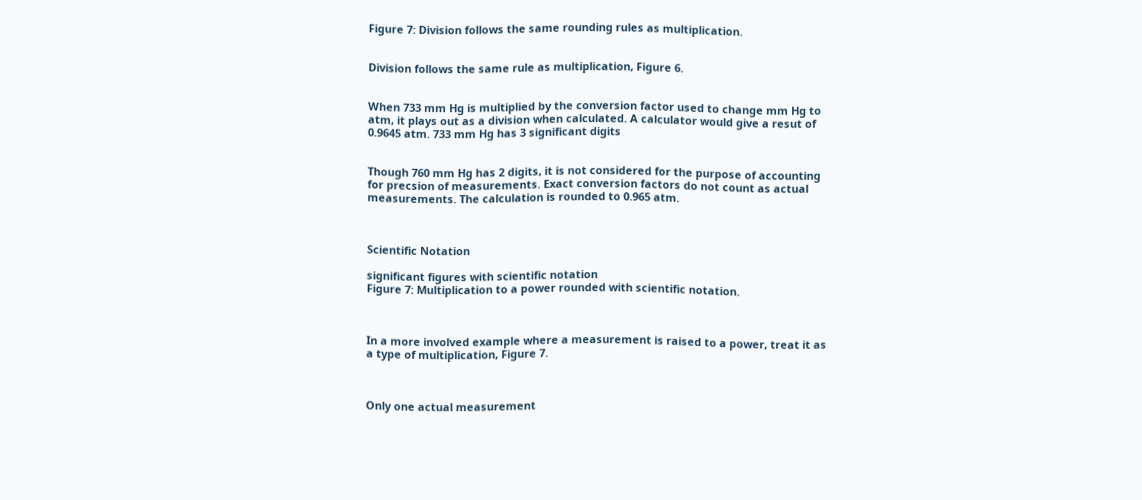Figure 7: Division follows the same rounding rules as multiplication.


Division follows the same rule as multiplication, Figure 6.


When 733 mm Hg is multiplied by the conversion factor used to change mm Hg to atm, it plays out as a division when calculated. A calculator would give a resut of 0.9645 atm. 733 mm Hg has 3 significant digits


Though 760 mm Hg has 2 digits, it is not considered for the purpose of accounting for precsion of measurements. Exact conversion factors do not count as actual measurements. The calculation is rounded to 0.965 atm.



Scientific Notation

significant figures with scientific notation
Figure 7: Multiplication to a power rounded with scientific notation.



In a more involved example where a measurement is raised to a power, treat it as a type of multiplication, Figure 7.



Only one actual measurement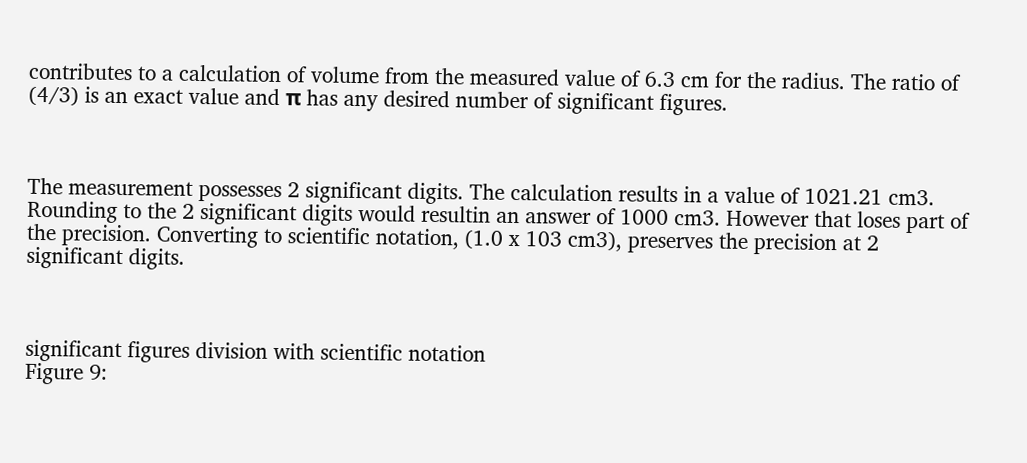contributes to a calculation of volume from the measured value of 6.3 cm for the radius. The ratio of (4/3) is an exact value and π has any desired number of significant figures.



The measurement possesses 2 significant digits. The calculation results in a value of 1021.21 cm3. Rounding to the 2 significant digits would resultin an answer of 1000 cm3. However that loses part of the precision. Converting to scientific notation, (1.0 x 103 cm3), preserves the precision at 2 significant digits.



significant figures division with scientific notation
Figure 9: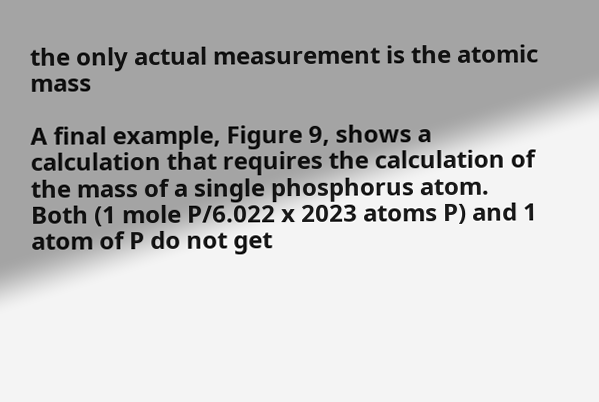the only actual measurement is the atomic mass

A final example, Figure 9, shows a calculation that requires the calculation of the mass of a single phosphorus atom. Both (1 mole P/6.022 x 2023 atoms P) and 1 atom of P do not get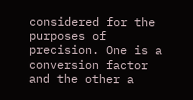considered for the purposes of precision. One is a conversion factor and the other a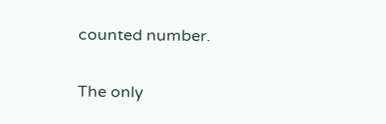counted number.


The only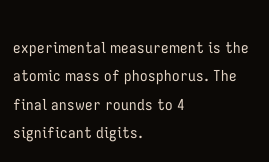experimental measurement is the atomic mass of phosphorus. The final answer rounds to 4 significant digits.